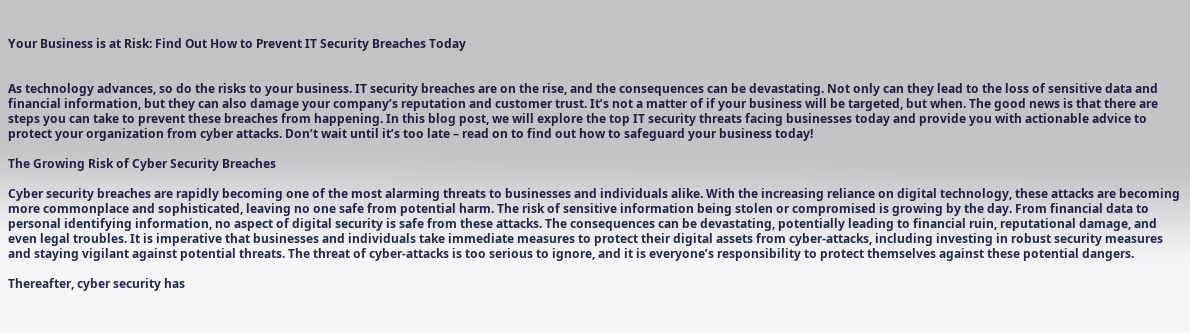Your Business is at Risk: Find Out How to Prevent IT Security Breaches Today


As technology advances, so do the risks to your business. IT security breaches are on the rise, and the consequences can be devastating. Not only can they lead to the loss of sensitive data and financial information, but they can also damage your company’s reputation and customer trust. It’s not a matter of if your business will be targeted, but when. The good news is that there are steps you can take to prevent these breaches from happening. In this blog post, we will explore the top IT security threats facing businesses today and provide you with actionable advice to protect your organization from cyber attacks. Don’t wait until it’s too late – read on to find out how to safeguard your business today!

The Growing Risk of Cyber Security Breaches

Cyber security breaches are rapidly becoming one of the most alarming threats to businesses and individuals alike. With the increasing reliance on digital technology, these attacks are becoming more commonplace and sophisticated, leaving no one safe from potential harm. The risk of sensitive information being stolen or compromised is growing by the day. From financial data to personal identifying information, no aspect of digital security is safe from these attacks. The consequences can be devastating, potentially leading to financial ruin, reputational damage, and even legal troubles. It is imperative that businesses and individuals take immediate measures to protect their digital assets from cyber-attacks, including investing in robust security measures and staying vigilant against potential threats. The threat of cyber-attacks is too serious to ignore, and it is everyone’s responsibility to protect themselves against these potential dangers.

Thereafter, cyber security has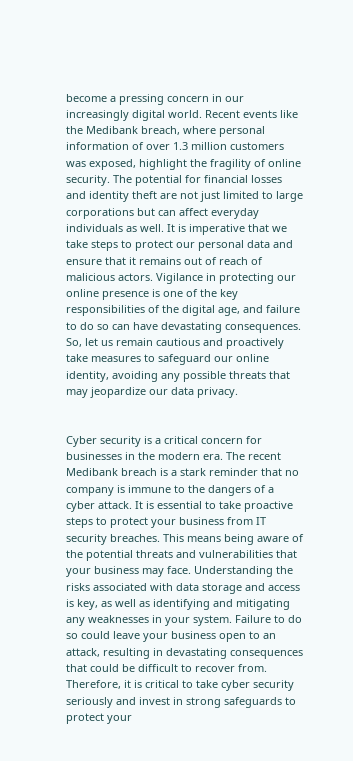become a pressing concern in our increasingly digital world. Recent events like the Medibank breach, where personal information of over 1.3 million customers was exposed, highlight the fragility of online security. The potential for financial losses and identity theft are not just limited to large corporations but can affect everyday individuals as well. It is imperative that we take steps to protect our personal data and ensure that it remains out of reach of malicious actors. Vigilance in protecting our online presence is one of the key responsibilities of the digital age, and failure to do so can have devastating consequences. So, let us remain cautious and proactively take measures to safeguard our online identity, avoiding any possible threats that may jeopardize our data privacy.


Cyber security is a critical concern for businesses in the modern era. The recent Medibank breach is a stark reminder that no company is immune to the dangers of a cyber attack. It is essential to take proactive steps to protect your business from IT security breaches. This means being aware of the potential threats and vulnerabilities that your business may face. Understanding the risks associated with data storage and access is key, as well as identifying and mitigating any weaknesses in your system. Failure to do so could leave your business open to an attack, resulting in devastating consequences that could be difficult to recover from. Therefore, it is critical to take cyber security seriously and invest in strong safeguards to protect your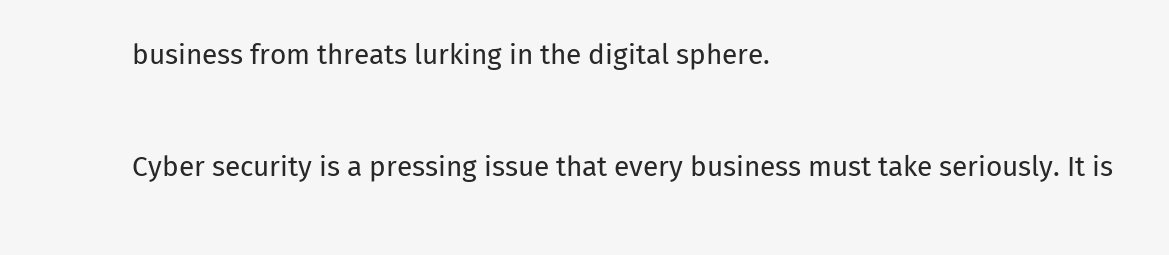business from threats lurking in the digital sphere.

Cyber security is a pressing issue that every business must take seriously. It is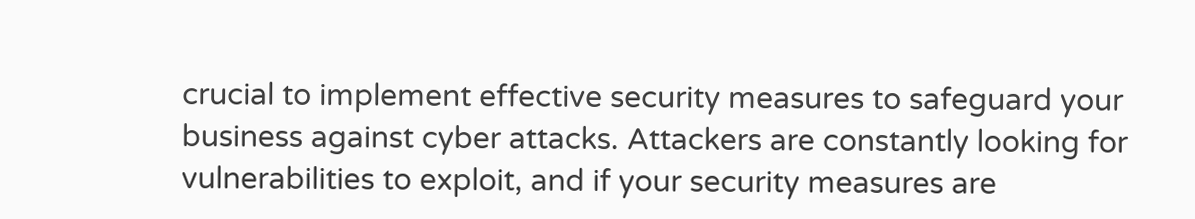crucial to implement effective security measures to safeguard your business against cyber attacks. Attackers are constantly looking for vulnerabilities to exploit, and if your security measures are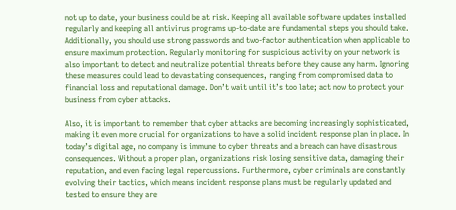not up to date, your business could be at risk. Keeping all available software updates installed regularly and keeping all antivirus programs up-to-date are fundamental steps you should take. Additionally, you should use strong passwords and two-factor authentication when applicable to ensure maximum protection. Regularly monitoring for suspicious activity on your network is also important to detect and neutralize potential threats before they cause any harm. Ignoring these measures could lead to devastating consequences, ranging from compromised data to financial loss and reputational damage. Don’t wait until it’s too late; act now to protect your business from cyber attacks.

Also, it is important to remember that cyber attacks are becoming increasingly sophisticated, making it even more crucial for organizations to have a solid incident response plan in place. In today’s digital age, no company is immune to cyber threats and a breach can have disastrous consequences. Without a proper plan, organizations risk losing sensitive data, damaging their reputation, and even facing legal repercussions. Furthermore, cyber criminals are constantly evolving their tactics, which means incident response plans must be regularly updated and tested to ensure they are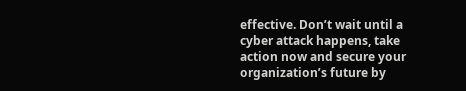effective. Don’t wait until a cyber attack happens, take action now and secure your organization’s future by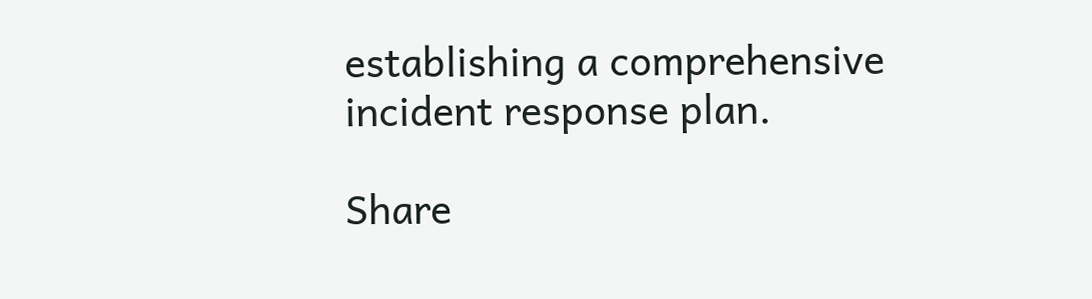establishing a comprehensive incident response plan.

Share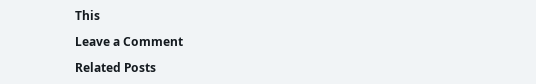This

Leave a Comment

Related Posts